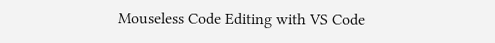Mouseless Code Editing with VS Code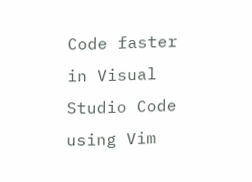Code faster in Visual Studio Code using Vim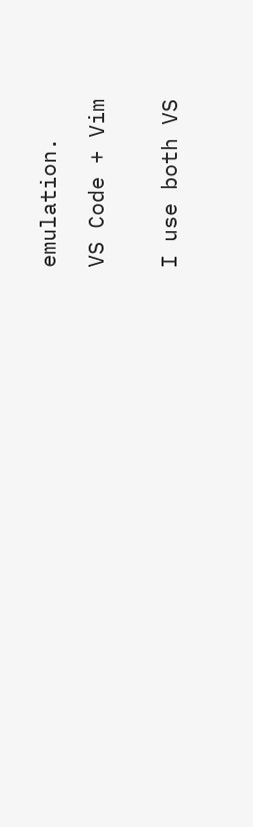emulation.

VS Code + Vim


I use both VS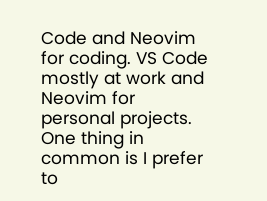Code and Neovim for coding. VS Code mostly at work and Neovim for personal projects. One thing in common is I prefer to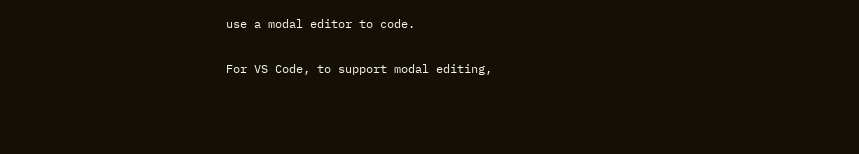use a modal editor to code.

For VS Code, to support modal editing,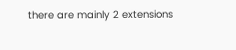there are mainly 2 extensions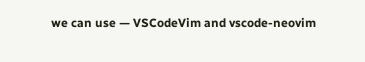we can use — VSCodeVim and vscode-neovim